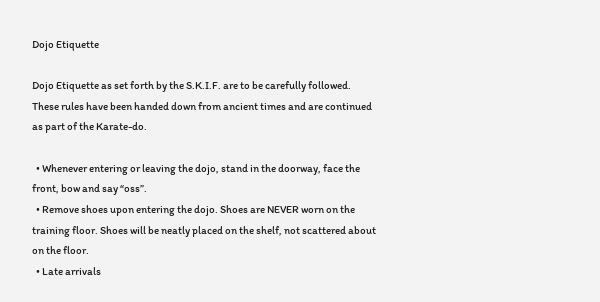Dojo Etiquette

Dojo Etiquette as set forth by the S.K.I.F. are to be carefully followed. These rules have been handed down from ancient times and are continued as part of the Karate-do.

  • Whenever entering or leaving the dojo, stand in the doorway, face the front, bow and say “oss”.
  • Remove shoes upon entering the dojo. Shoes are NEVER worn on the training floor. Shoes will be neatly placed on the shelf, not scattered about on the floor.
  • Late arrivals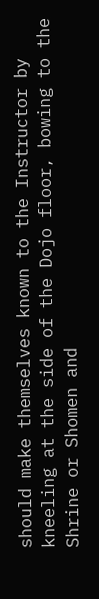should make themselves known to the Instructor by kneeling at the side of the Dojo floor, bowing to the Shrine or Shomen and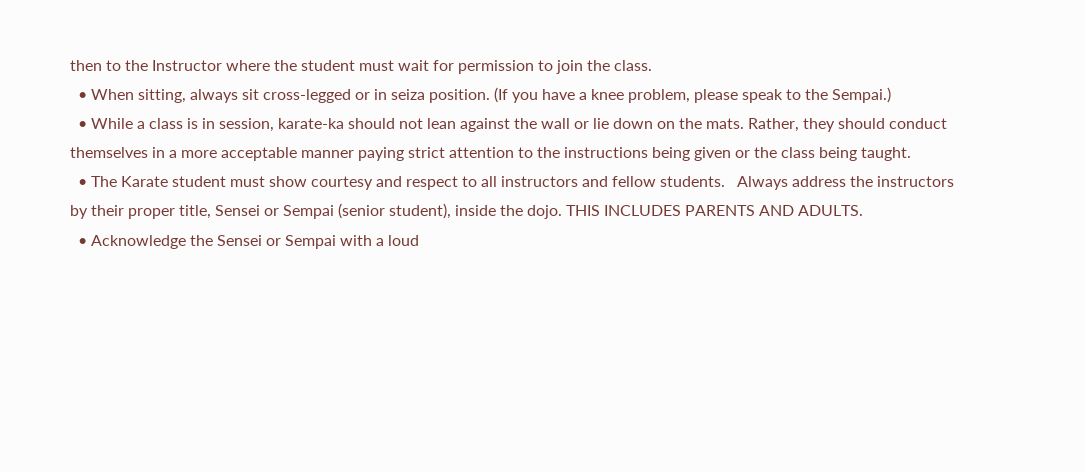then to the Instructor where the student must wait for permission to join the class.
  • When sitting, always sit cross-legged or in seiza position. (If you have a knee problem, please speak to the Sempai.)
  • While a class is in session, karate-ka should not lean against the wall or lie down on the mats. Rather, they should conduct themselves in a more acceptable manner paying strict attention to the instructions being given or the class being taught.
  • The Karate student must show courtesy and respect to all instructors and fellow students.   Always address the instructors by their proper title, Sensei or Sempai (senior student), inside the dojo. THIS INCLUDES PARENTS AND ADULTS.
  • Acknowledge the Sensei or Sempai with a loud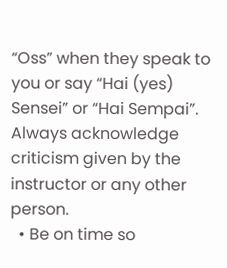“Oss” when they speak to you or say “Hai (yes) Sensei” or “Hai Sempai”. Always acknowledge criticism given by the instructor or any other person.
  • Be on time so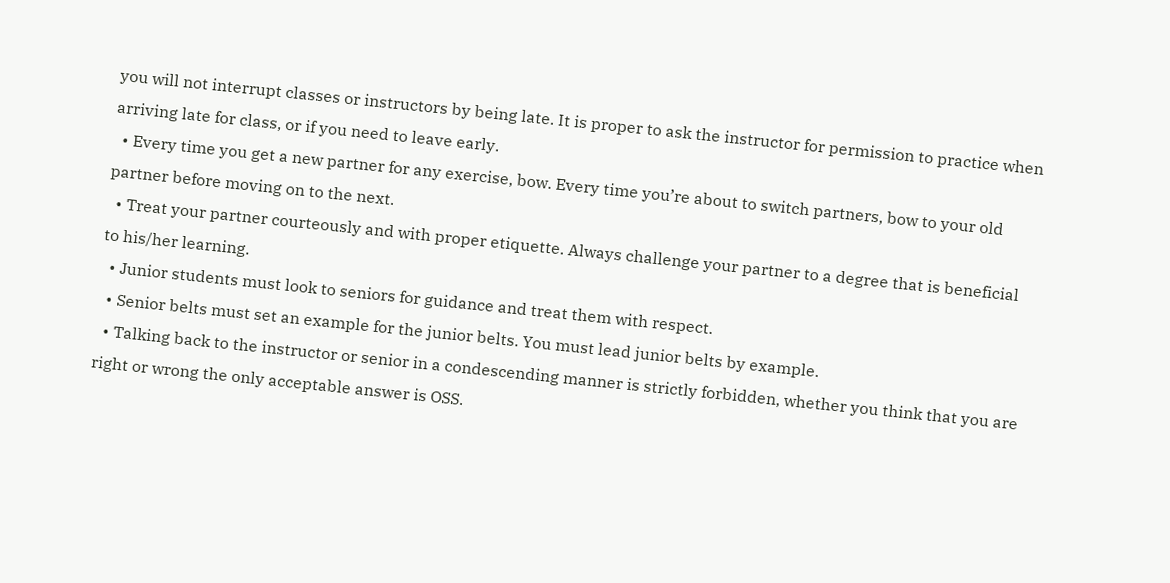you will not interrupt classes or instructors by being late. It is proper to ask the instructor for permission to practice when arriving late for class, or if you need to leave early.
  • Every time you get a new partner for any exercise, bow. Every time you’re about to switch partners, bow to your old partner before moving on to the next.
  • Treat your partner courteously and with proper etiquette. Always challenge your partner to a degree that is beneficial to his/her learning.
  • Junior students must look to seniors for guidance and treat them with respect.
  • Senior belts must set an example for the junior belts. You must lead junior belts by example.
  • Talking back to the instructor or senior in a condescending manner is strictly forbidden, whether you think that you are right or wrong the only acceptable answer is OSS.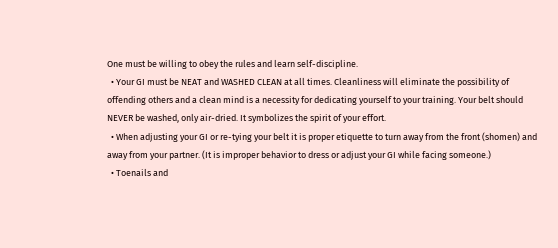One must be willing to obey the rules and learn self-discipline.
  • Your GI must be NEAT and WASHED CLEAN at all times. Cleanliness will eliminate the possibility of offending others and a clean mind is a necessity for dedicating yourself to your training. Your belt should NEVER be washed, only air-dried. It symbolizes the spirit of your effort.
  • When adjusting your GI or re-tying your belt it is proper etiquette to turn away from the front (shomen) and away from your partner. (It is improper behavior to dress or adjust your GI while facing someone.)
  • Toenails and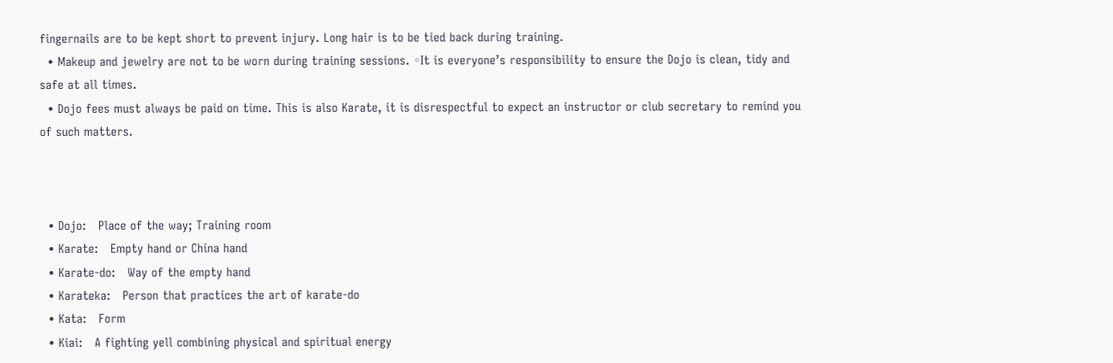fingernails are to be kept short to prevent injury. Long hair is to be tied back during training.
  • Makeup and jewelry are not to be worn during training sessions. ◦It is everyone’s responsibility to ensure the Dojo is clean, tidy and safe at all times.
  • Dojo fees must always be paid on time. This is also Karate, it is disrespectful to expect an instructor or club secretary to remind you of such matters.



  • Dojo:   Place of the way; Training room
  • Karate:   Empty hand or China hand
  • Karate-do:   Way of the empty hand
  • Karateka:   Person that practices the art of karate-do
  • Kata:   Form
  • Kiai:   A fighting yell combining physical and spiritual energy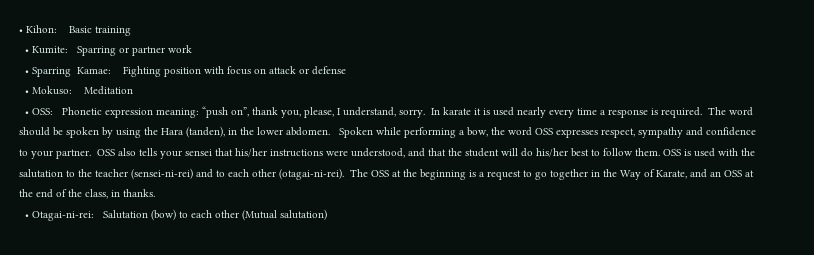• Kihon:    Basic training
  • Kumite:   Sparring or partner work
  • Sparring  Kamae:    Fighting position with focus on attack or defense
  • Mokuso:    Meditation
  • OSS:   Phonetic expression meaning: “push on”, thank you, please, I understand, sorry.  In karate it is used nearly every time a response is required.  The word should be spoken by using the Hara (tanden), in the lower abdomen.   Spoken while performing a bow, the word OSS expresses respect, sympathy and confidence to your partner.  OSS also tells your sensei that his/her instructions were understood, and that the student will do his/her best to follow them. OSS is used with the salutation to the teacher (sensei-ni-rei) and to each other (otagai-ni-rei).  The OSS at the beginning is a request to go together in the Way of Karate, and an OSS at the end of the class, in thanks.
  • Otagai-ni-rei:   Salutation (bow) to each other (Mutual salutation)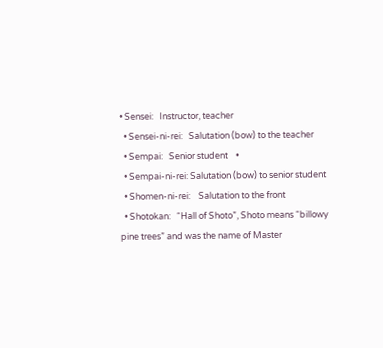• Sensei:   Instructor, teacher
  • Sensei-ni-rei:   Salutation (bow) to the teacher
  • Sempai:   Senior student    •
  • Sempai-ni-rei: Salutation (bow) to senior student
  • Shomen-ni-rei:    Salutation to the front
  • Shotokan:   “Hall of Shoto”, Shoto means “billowy pine trees” and was the name of Master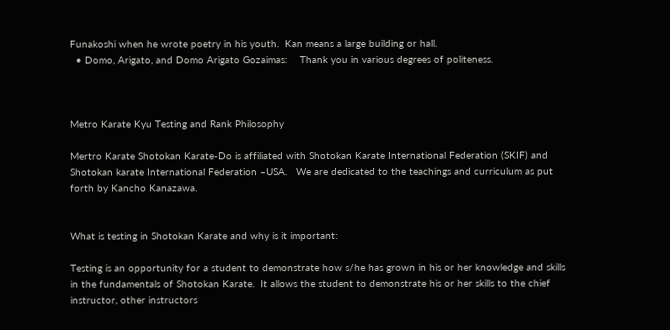Funakoshi when he wrote poetry in his youth.  Kan means a large building or hall.
  • Domo, Arigato, and Domo Arigato Gozaimas:    Thank you in various degrees of politeness.



Metro Karate Kyu Testing and Rank Philosophy

Mertro Karate Shotokan Karate-Do is affiliated with Shotokan Karate International Federation (SKIF) and Shotokan karate International Federation –USA.   We are dedicated to the teachings and curriculum as put forth by Kancho Kanazawa.


What is testing in Shotokan Karate and why is it important:

Testing is an opportunity for a student to demonstrate how s/he has grown in his or her knowledge and skills in the fundamentals of Shotokan Karate.  It allows the student to demonstrate his or her skills to the chief instructor, other instructors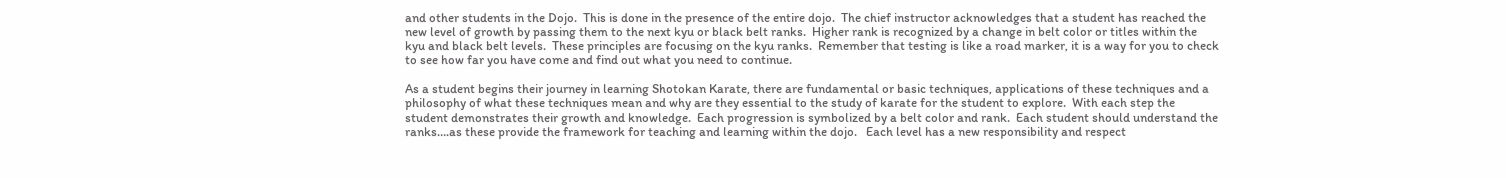and other students in the Dojo.  This is done in the presence of the entire dojo.  The chief instructor acknowledges that a student has reached the new level of growth by passing them to the next kyu or black belt ranks.  Higher rank is recognized by a change in belt color or titles within the kyu and black belt levels.  These principles are focusing on the kyu ranks.  Remember that testing is like a road marker, it is a way for you to check to see how far you have come and find out what you need to continue.

As a student begins their journey in learning Shotokan Karate, there are fundamental or basic techniques, applications of these techniques and a philosophy of what these techniques mean and why are they essential to the study of karate for the student to explore.  With each step the student demonstrates their growth and knowledge.  Each progression is symbolized by a belt color and rank.  Each student should understand the ranks….as these provide the framework for teaching and learning within the dojo.   Each level has a new responsibility and respect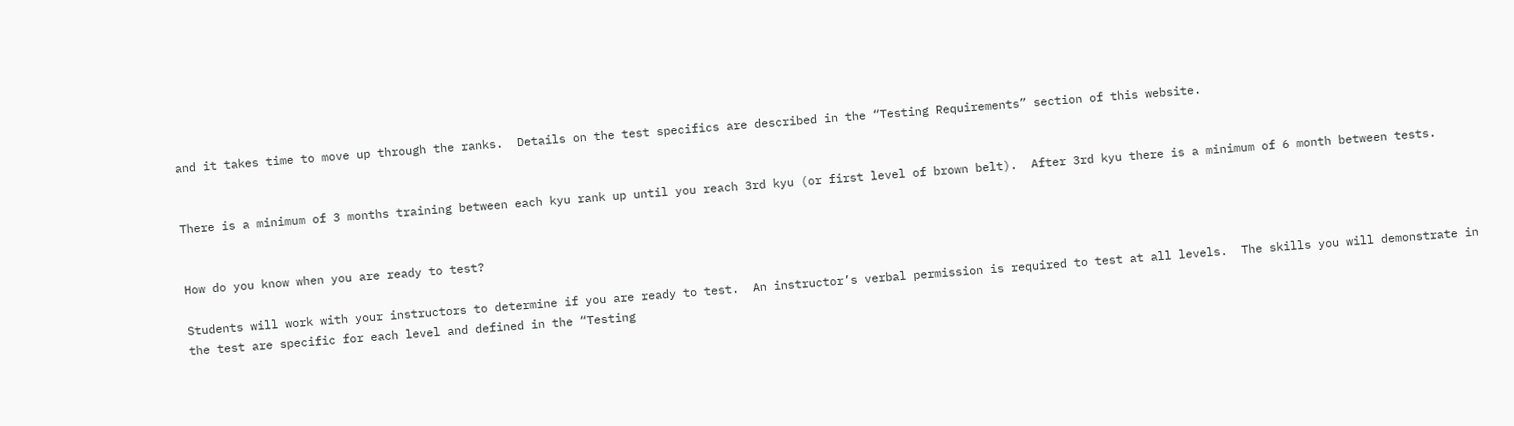and it takes time to move up through the ranks.  Details on the test specifics are described in the “Testing Requirements” section of this website.


There is a minimum of 3 months training between each kyu rank up until you reach 3rd kyu (or first level of brown belt).  After 3rd kyu there is a minimum of 6 month between tests.


How do you know when you are ready to test?

Students will work with your instructors to determine if you are ready to test.  An instructor’s verbal permission is required to test at all levels.  The skills you will demonstrate in the test are specific for each level and defined in the “Testing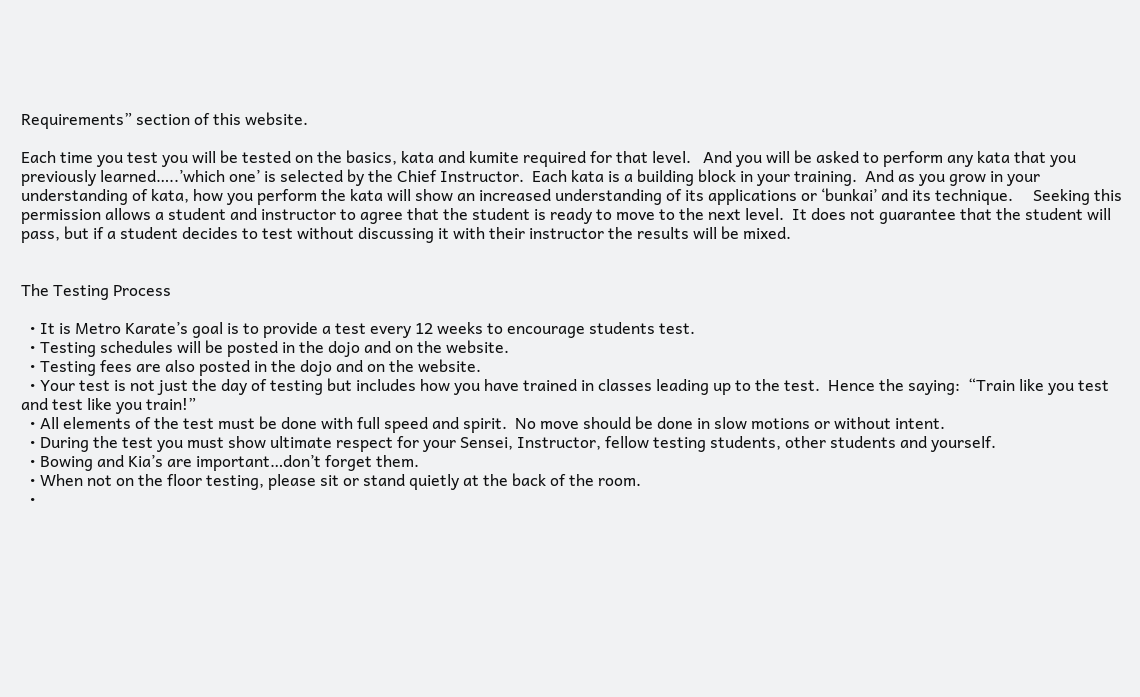Requirements” section of this website.

Each time you test you will be tested on the basics, kata and kumite required for that level.   And you will be asked to perform any kata that you previously learned…..’which one’ is selected by the Chief Instructor.  Each kata is a building block in your training.  And as you grow in your understanding of kata, how you perform the kata will show an increased understanding of its applications or ‘bunkai’ and its technique.     Seeking this permission allows a student and instructor to agree that the student is ready to move to the next level.  It does not guarantee that the student will pass, but if a student decides to test without discussing it with their instructor the results will be mixed.


The Testing Process

  • It is Metro Karate’s goal is to provide a test every 12 weeks to encourage students test.
  • Testing schedules will be posted in the dojo and on the website.
  • Testing fees are also posted in the dojo and on the website.
  • Your test is not just the day of testing but includes how you have trained in classes leading up to the test.  Hence the saying:  “Train like you test and test like you train!”
  • All elements of the test must be done with full speed and spirit.  No move should be done in slow motions or without intent.
  • During the test you must show ultimate respect for your Sensei, Instructor, fellow testing students, other students and yourself.
  • Bowing and Kia’s are important…don’t forget them.
  • When not on the floor testing, please sit or stand quietly at the back of the room.
  •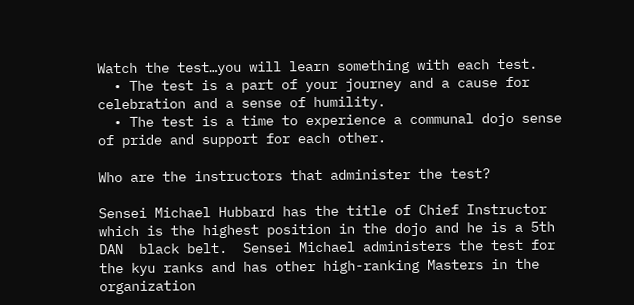Watch the test…you will learn something with each test.
  • The test is a part of your journey and a cause for celebration and a sense of humility.
  • The test is a time to experience a communal dojo sense of pride and support for each other.

Who are the instructors that administer the test?

Sensei Michael Hubbard has the title of Chief Instructor which is the highest position in the dojo and he is a 5th DAN  black belt.  Sensei Michael administers the test for the kyu ranks and has other high-ranking Masters in the organization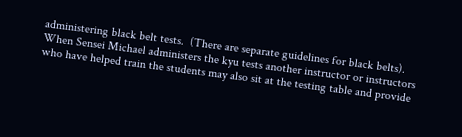administering black belt tests.  (There are separate guidelines for black belts).  When Sensei Michael administers the kyu tests another instructor or instructors who have helped train the students may also sit at the testing table and provide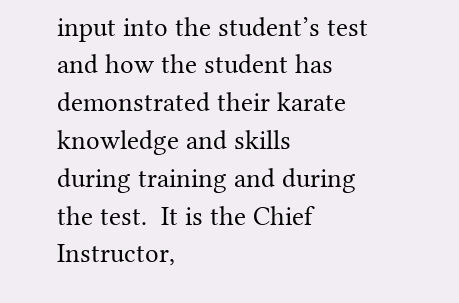input into the student’s test and how the student has demonstrated their karate knowledge and skills during training and during the test.  It is the Chief Instructor,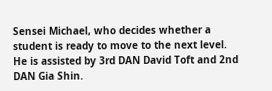Sensei Michael, who decides whether a student is ready to move to the next level.   He is assisted by 3rd DAN David Toft and 2nd DAN Gia Shin.